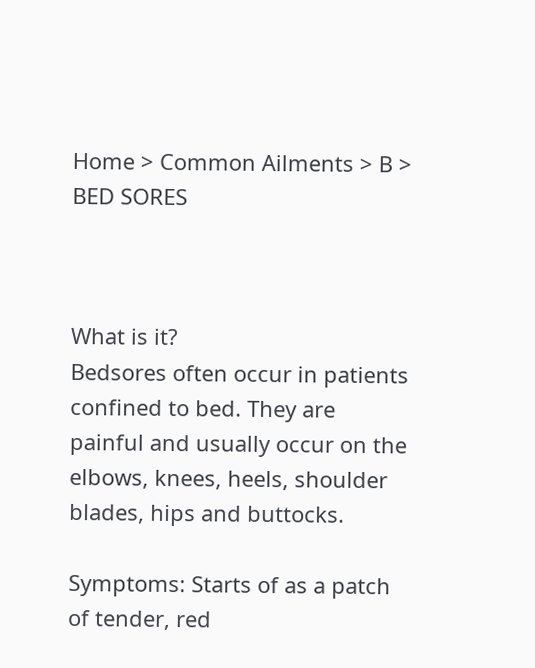Home > Common Ailments > B > BED SORES



What is it?
Bedsores often occur in patients confined to bed. They are painful and usually occur on the elbows, knees, heels, shoulder blades, hips and buttocks.

Symptoms: Starts of as a patch of tender, red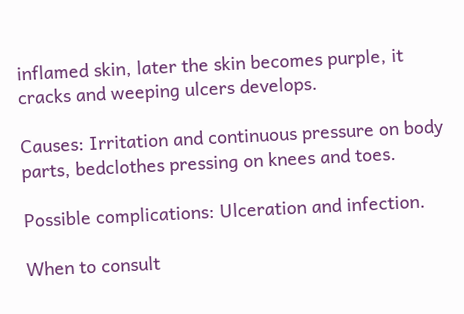inflamed skin, later the skin becomes purple, it cracks and weeping ulcers develops.

Causes: Irritation and continuous pressure on body parts, bedclothes pressing on knees and toes.

Possible complications: Ulceration and infection.

When to consult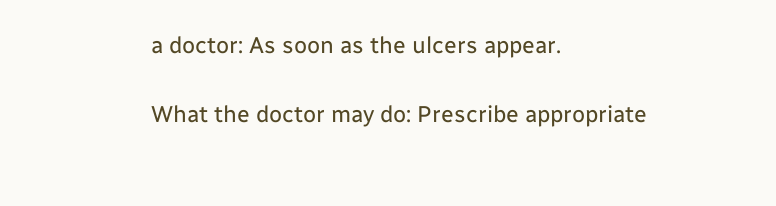a doctor: As soon as the ulcers appear.

What the doctor may do: Prescribe appropriate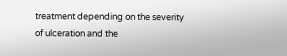treatment depending on the severity of ulceration and the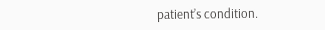patient’s condition.